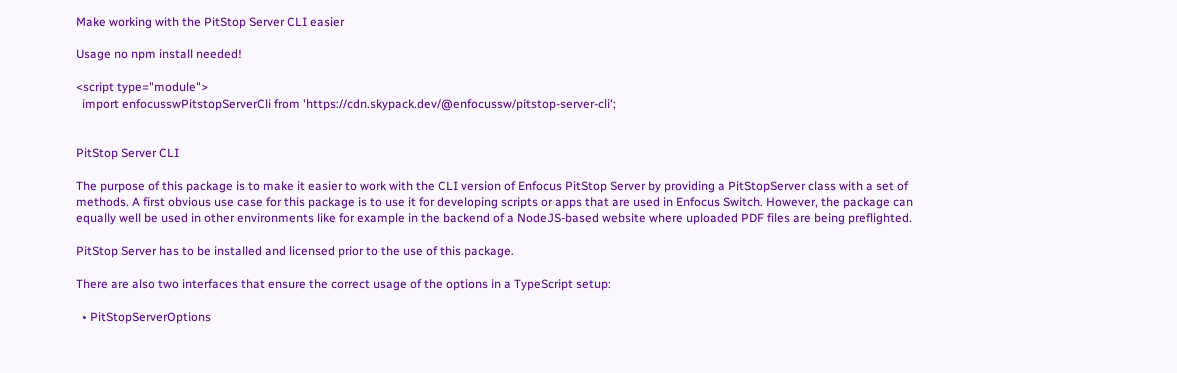Make working with the PitStop Server CLI easier

Usage no npm install needed!

<script type="module">
  import enfocusswPitstopServerCli from 'https://cdn.skypack.dev/@enfocussw/pitstop-server-cli';


PitStop Server CLI

The purpose of this package is to make it easier to work with the CLI version of Enfocus PitStop Server by providing a PitStopServer class with a set of methods. A first obvious use case for this package is to use it for developing scripts or apps that are used in Enfocus Switch. However, the package can equally well be used in other environments like for example in the backend of a NodeJS-based website where uploaded PDF files are being preflighted.

PitStop Server has to be installed and licensed prior to the use of this package.

There are also two interfaces that ensure the correct usage of the options in a TypeScript setup:

  • PitStopServerOptions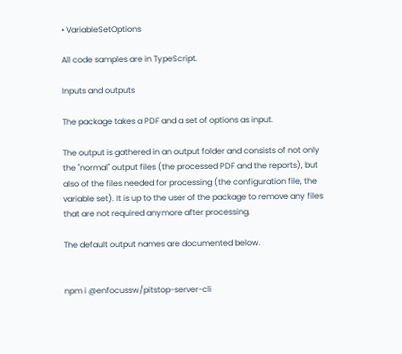• VariableSetOptions

All code samples are in TypeScript.

Inputs and outputs

The package takes a PDF and a set of options as input.

The output is gathered in an output folder and consists of not only the "normal" output files (the processed PDF and the reports), but also of the files needed for processing (the configuration file, the variable set). It is up to the user of the package to remove any files that are not required anymore after processing.

The default output names are documented below.


npm i @enfocussw/pitstop-server-cli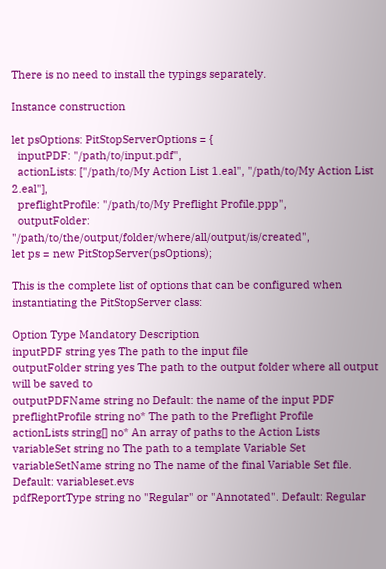There is no need to install the typings separately.

Instance construction

let psOptions: PitStopServerOptions = {
  inputPDF: "/path/to/input.pdf",
  actionLists: ["/path/to/My Action List 1.eal", "/path/to/My Action List 2.eal"],
  preflightProfile: "/path/to/My Preflight Profile.ppp",
  outputFolder: "/path/to/the/output/folder/where/all/output/is/created",
let ps = new PitStopServer(psOptions);

This is the complete list of options that can be configured when instantiating the PitStopServer class:

Option Type Mandatory Description
inputPDF string yes The path to the input file
outputFolder string yes The path to the output folder where all output will be saved to
outputPDFName string no Default: the name of the input PDF
preflightProfile string no* The path to the Preflight Profile
actionLists string[] no* An array of paths to the Action Lists
variableSet string no The path to a template Variable Set
variableSetName string no The name of the final Variable Set file. Default: variableset.evs
pdfReportType string no "Regular" or "Annotated". Default: Regular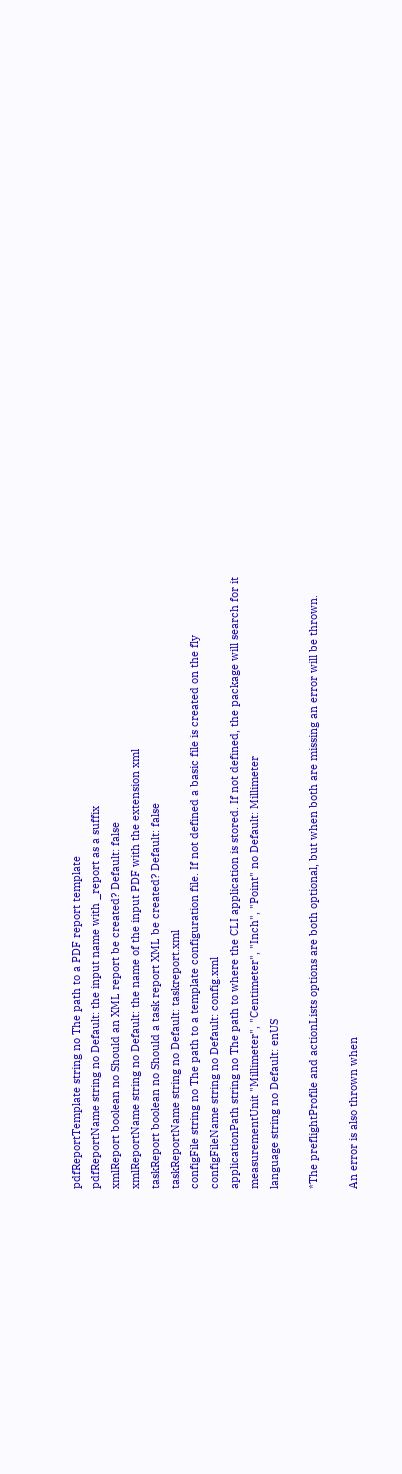pdfReportTemplate string no The path to a PDF report template
pdfReportName string no Default: the input name with _report as a suffix
xmlReport boolean no Should an XML report be created? Default: false
xmlReportName string no Default: the name of the input PDF with the extension xml
taskReport boolean no Should a task report XML be created? Default: false
taskReportName string no Default: taskreport.xml
configFile string no The path to a template configuration file. If not defined a basic file is created on the fly
configFileName string no Default: config.xml
applicationPath string no The path to where the CLI application is stored. If not defined, the package will search for it
measurementUnit "Millimeter", "Centimeter", "Inch", "Point" no Default: Millimeter
language string no Default: enUS

*The preflightProfile and actionLists options are both optional, but when both are missing an error will be thrown.

An error is also thrown when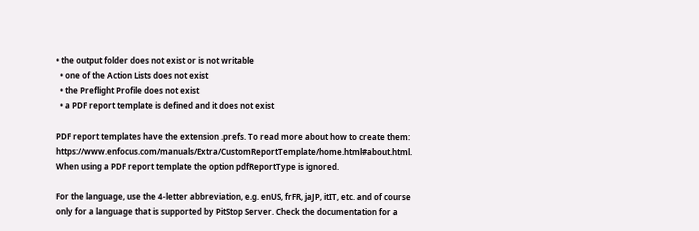• the output folder does not exist or is not writable
  • one of the Action Lists does not exist
  • the Preflight Profile does not exist
  • a PDF report template is defined and it does not exist

PDF report templates have the extension .prefs. To read more about how to create them: https://www.enfocus.com/manuals/Extra/CustomReportTemplate/home.html#about.html. When using a PDF report template the option pdfReportType is ignored.

For the language, use the 4-letter abbreviation, e.g. enUS, frFR, jaJP, itIT, etc. and of course only for a language that is supported by PitStop Server. Check the documentation for a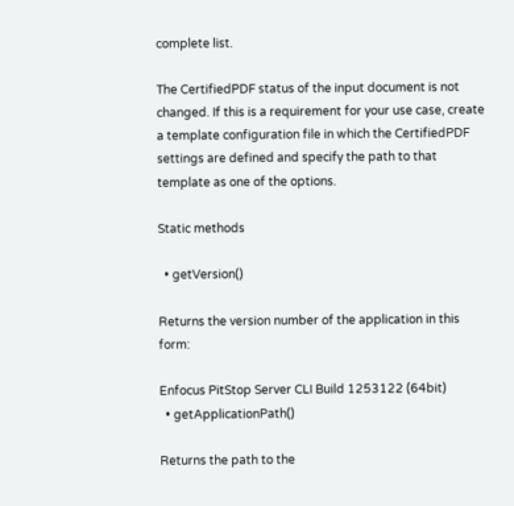complete list.

The CertifiedPDF status of the input document is not changed. If this is a requirement for your use case, create a template configuration file in which the CertifiedPDF settings are defined and specify the path to that template as one of the options.

Static methods

  • getVersion()

Returns the version number of the application in this form:

Enfocus PitStop Server CLI Build 1253122 (64bit)
  • getApplicationPath()

Returns the path to the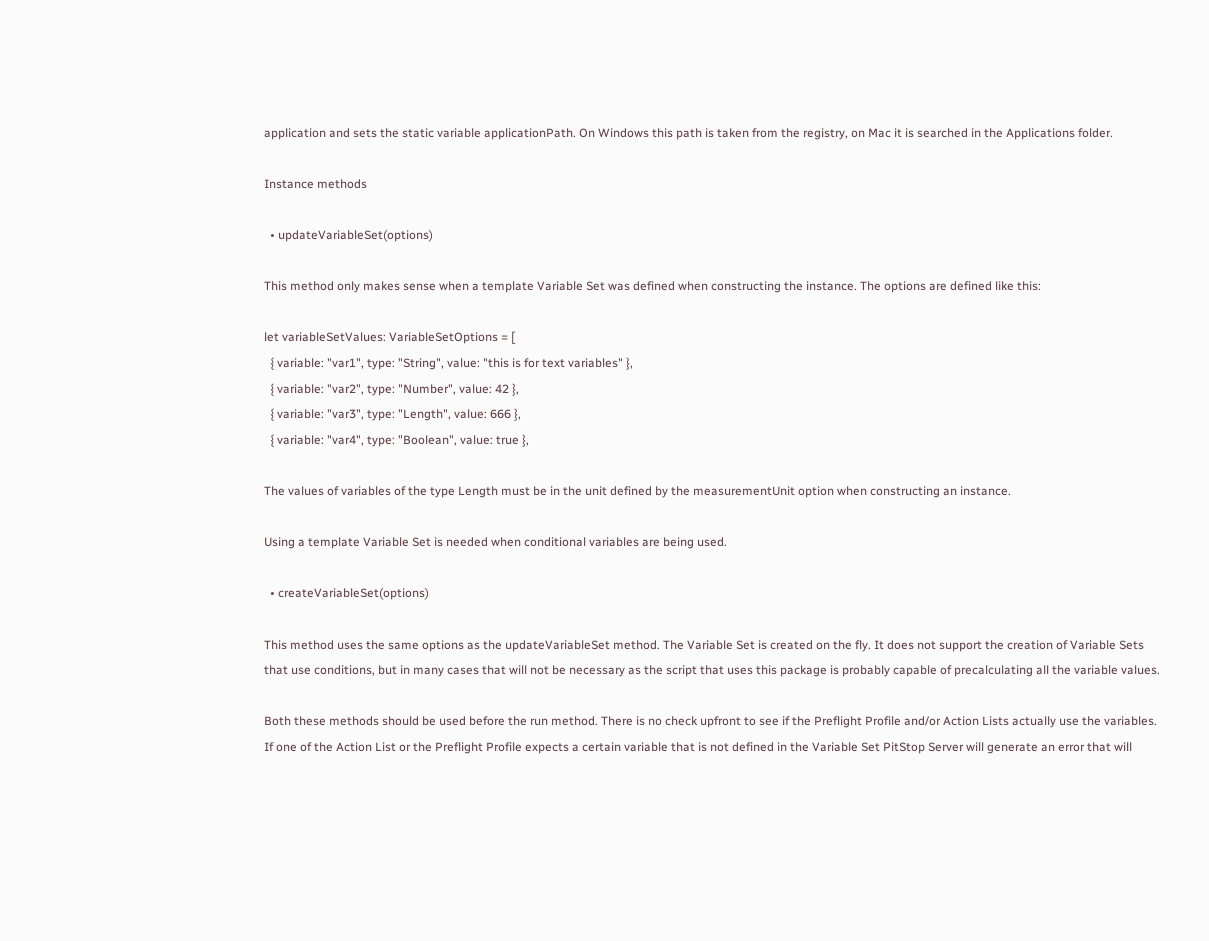application and sets the static variable applicationPath. On Windows this path is taken from the registry, on Mac it is searched in the Applications folder.

Instance methods

  • updateVariableSet(options)

This method only makes sense when a template Variable Set was defined when constructing the instance. The options are defined like this:

let variableSetValues: VariableSetOptions = [
  { variable: "var1", type: "String", value: "this is for text variables" },
  { variable: "var2", type: "Number", value: 42 },
  { variable: "var3", type: "Length", value: 666 },
  { variable: "var4", type: "Boolean", value: true },

The values of variables of the type Length must be in the unit defined by the measurementUnit option when constructing an instance.

Using a template Variable Set is needed when conditional variables are being used.

  • createVariableSet(options)

This method uses the same options as the updateVariableSet method. The Variable Set is created on the fly. It does not support the creation of Variable Sets that use conditions, but in many cases that will not be necessary as the script that uses this package is probably capable of precalculating all the variable values.

Both these methods should be used before the run method. There is no check upfront to see if the Preflight Profile and/or Action Lists actually use the variables. If one of the Action List or the Preflight Profile expects a certain variable that is not defined in the Variable Set PitStop Server will generate an error that will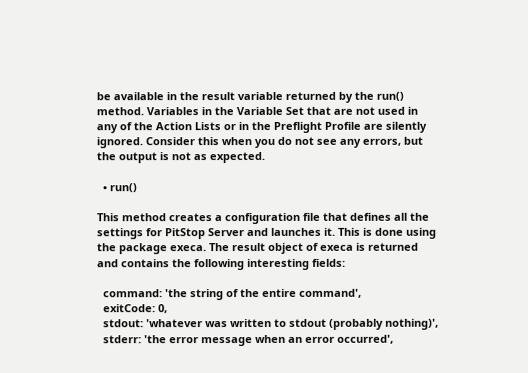be available in the result variable returned by the run() method. Variables in the Variable Set that are not used in any of the Action Lists or in the Preflight Profile are silently ignored. Consider this when you do not see any errors, but the output is not as expected.

  • run()

This method creates a configuration file that defines all the settings for PitStop Server and launches it. This is done using the package execa. The result object of execa is returned and contains the following interesting fields:

  command: 'the string of the entire command',
  exitCode: 0,
  stdout: 'whatever was written to stdout (probably nothing)',
  stderr: 'the error message when an error occurred',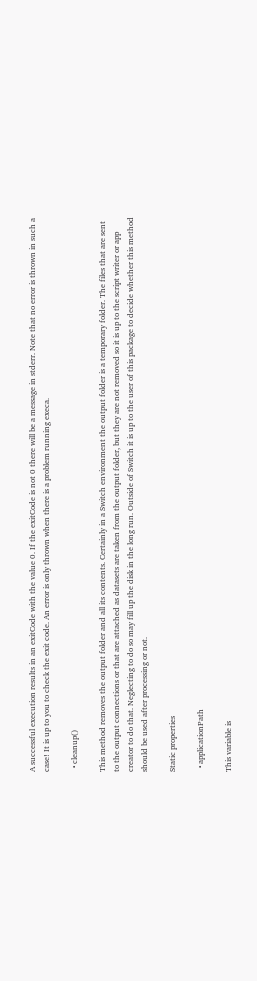A successful execution results in an exitCode with the value 0. If the exitCode is not 0 there will be a message in stderr. Note that no error is thrown in such a case! It is up to you to check the exit code. An error is only thrown when there is a problem running execa.

  • cleanup()

This method removes the output folder and all its contents. Certainly in a Switch environment the output folder is a temporary folder. The files that are sent to the output connections or that are attached as datasets are taken from the output folder, but they are not removed so it is up to the script writer or app creator to do that. Neglecting to do so may fill up the disk in the long run. Outside of Switch it is up to the user of this package to decide whether this method should be used after processing or not.

Static properties

  • applicationPath

This variable is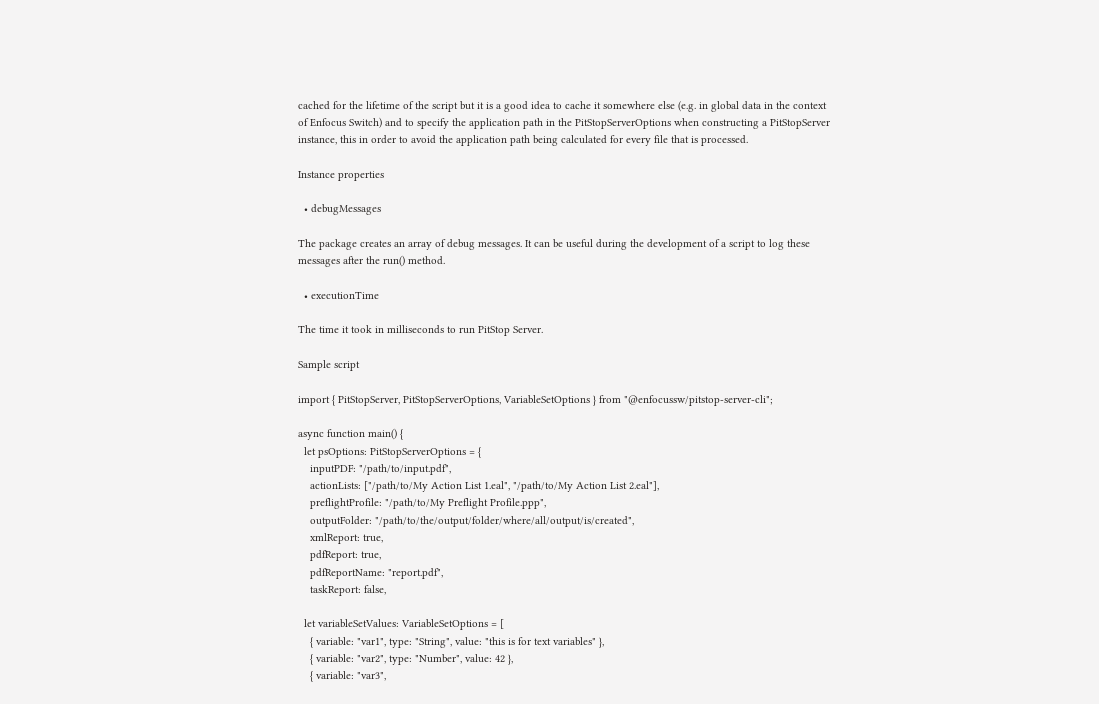cached for the lifetime of the script but it is a good idea to cache it somewhere else (e.g. in global data in the context of Enfocus Switch) and to specify the application path in the PitStopServerOptions when constructing a PitStopServer instance, this in order to avoid the application path being calculated for every file that is processed.

Instance properties

  • debugMessages

The package creates an array of debug messages. It can be useful during the development of a script to log these messages after the run() method.

  • executionTime

The time it took in milliseconds to run PitStop Server.

Sample script

import { PitStopServer, PitStopServerOptions, VariableSetOptions } from "@enfocussw/pitstop-server-cli";

async function main() {
  let psOptions: PitStopServerOptions = {
    inputPDF: "/path/to/input.pdf",
    actionLists: ["/path/to/My Action List 1.eal", "/path/to/My Action List 2.eal"],
    preflightProfile: "/path/to/My Preflight Profile.ppp",
    outputFolder: "/path/to/the/output/folder/where/all/output/is/created",
    xmlReport: true,
    pdfReport: true,
    pdfReportName: "report.pdf",
    taskReport: false,

  let variableSetValues: VariableSetOptions = [
    { variable: "var1", type: "String", value: "this is for text variables" },
    { variable: "var2", type: "Number", value: 42 },
    { variable: "var3",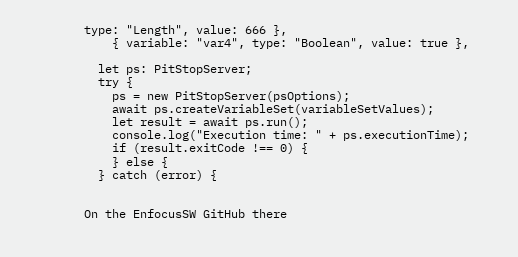type: "Length", value: 666 },
    { variable: "var4", type: "Boolean", value: true },

  let ps: PitStopServer;
  try {
    ps = new PitStopServer(psOptions);
    await ps.createVariableSet(variableSetValues);
    let result = await ps.run();
    console.log("Execution time: " + ps.executionTime);
    if (result.exitCode !== 0) {
    } else {
  } catch (error) {


On the EnfocusSW GitHub there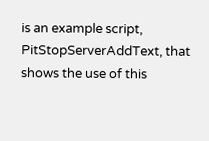is an example script, PitStopServerAddText, that shows the use of this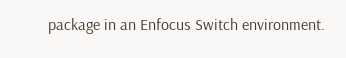package in an Enfocus Switch environment.